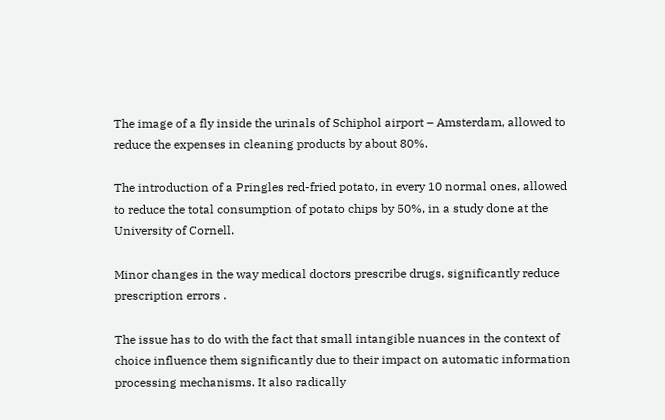The image of a fly inside the urinals of Schiphol airport – Amsterdam, allowed to reduce the expenses in cleaning products by about 80%.

The introduction of a Pringles red-fried potato, in every 10 normal ones, allowed to reduce the total consumption of potato chips by 50%, in a study done at the University of Cornell.

Minor changes in the way medical doctors prescribe drugs, significantly reduce prescription errors .

The issue has to do with the fact that small intangible nuances in the context of choice influence them significantly due to their impact on automatic information processing mechanisms. It also radically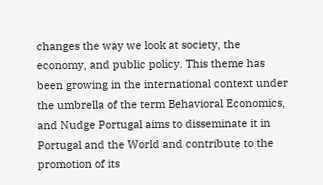changes the way we look at society, the economy, and public policy. This theme has been growing in the international context under the umbrella of the term Behavioral Economics, and Nudge Portugal aims to disseminate it in Portugal and the World and contribute to the promotion of its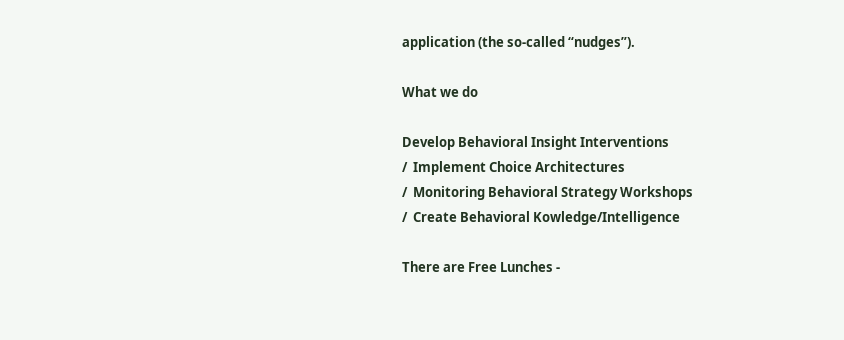application (the so-called “nudges”).

What we do

Develop Behavioral Insight Interventions
/  Implement Choice Architectures
/  Monitoring Behavioral Strategy Workshops
/  Create Behavioral Kowledge/Intelligence

There are Free Lunches -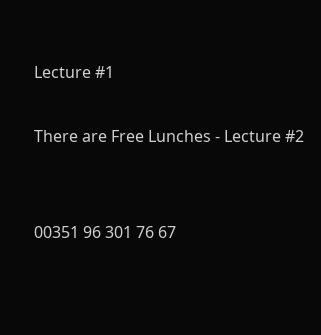Lecture #1

There are Free Lunches - Lecture #2


00351 96 301 76 67